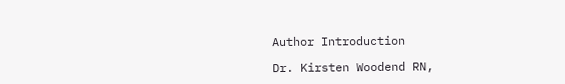Author Introduction

Dr. Kirsten Woodend RN,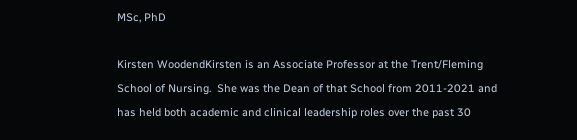MSc, PhD

Kirsten WoodendKirsten is an Associate Professor at the Trent/Fleming School of Nursing.  She was the Dean of that School from 2011-2021 and has held both academic and clinical leadership roles over the past 30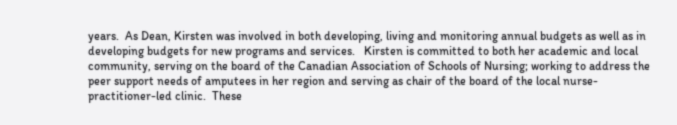years.  As Dean, Kirsten was involved in both developing, living and monitoring annual budgets as well as in developing budgets for new programs and services.   Kirsten is committed to both her academic and local community, serving on the board of the Canadian Association of Schools of Nursing; working to address the peer support needs of amputees in her region and serving as chair of the board of the local nurse-practitioner-led clinic.  These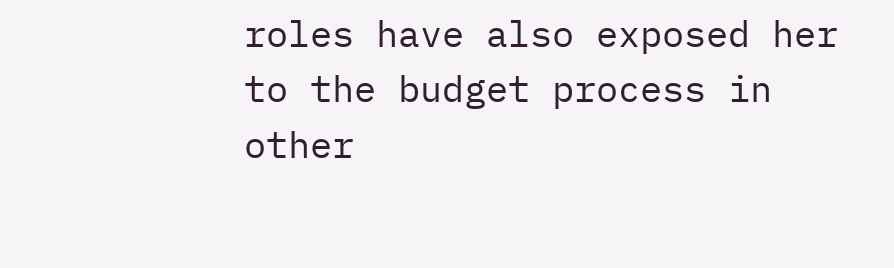roles have also exposed her to the budget process in other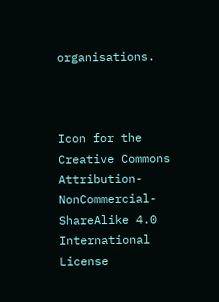organisations.



Icon for the Creative Commons Attribution-NonCommercial-ShareAlike 4.0 International License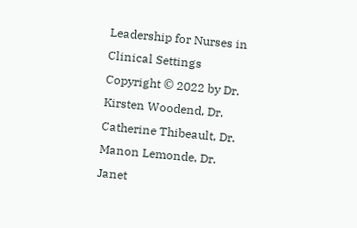Leadership for Nurses in Clinical Settings Copyright © 2022 by Dr. Kirsten Woodend, Dr. Catherine Thibeault, Dr. Manon Lemonde, Dr. Janet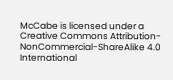McCabe is licensed under a Creative Commons Attribution-NonCommercial-ShareAlike 4.0 International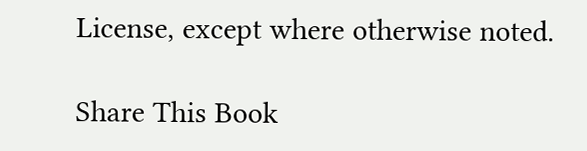License, except where otherwise noted.

Share This Book